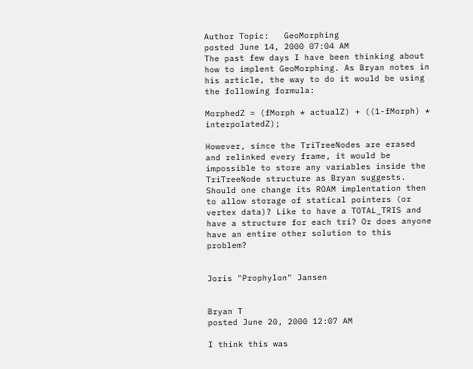Author Topic:   GeoMorphing
posted June 14, 2000 07:04 AM
The past few days I have been thinking about how to implent GeoMorphing. As Bryan notes in his article, the way to do it would be using the following formula:

MorphedZ = (fMorph * actualZ) + ((1-fMorph) * interpolatedZ);

However, since the TriTreeNodes are erased and relinked every frame, it would be impossible to store any variables inside the TriTreeNode structure as Bryan suggests. Should one change its ROAM implentation then to allow storage of statical pointers (or vertex data)? Like to have a TOTAL_TRIS and have a structure for each tri? Or does anyone have an entire other solution to this problem?


Joris "Prophylon" Jansen


Bryan T
posted June 20, 2000 12:07 AM

I think this was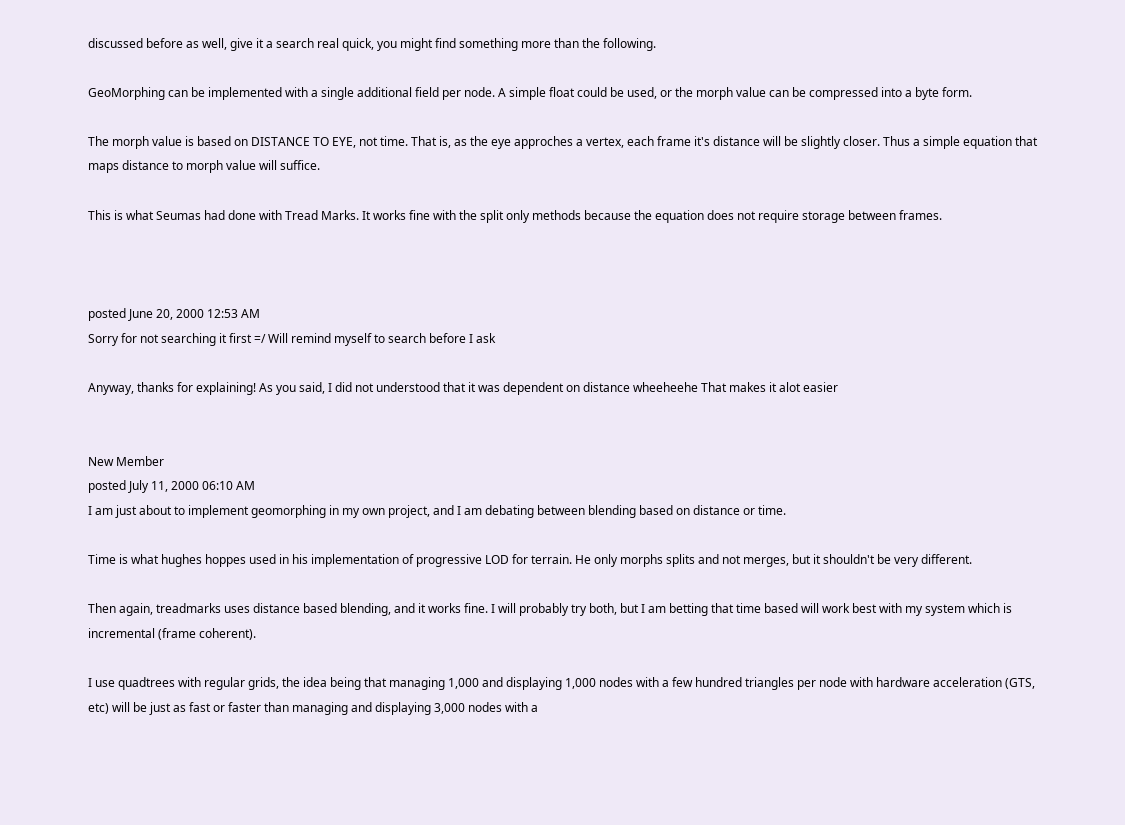discussed before as well, give it a search real quick, you might find something more than the following.

GeoMorphing can be implemented with a single additional field per node. A simple float could be used, or the morph value can be compressed into a byte form.

The morph value is based on DISTANCE TO EYE, not time. That is, as the eye approches a vertex, each frame it's distance will be slightly closer. Thus a simple equation that maps distance to morph value will suffice.

This is what Seumas had done with Tread Marks. It works fine with the split only methods because the equation does not require storage between frames.



posted June 20, 2000 12:53 AM
Sorry for not searching it first =/ Will remind myself to search before I ask

Anyway, thanks for explaining! As you said, I did not understood that it was dependent on distance wheeheehe That makes it alot easier


New Member
posted July 11, 2000 06:10 AM
I am just about to implement geomorphing in my own project, and I am debating between blending based on distance or time.

Time is what hughes hoppes used in his implementation of progressive LOD for terrain. He only morphs splits and not merges, but it shouldn't be very different.

Then again, treadmarks uses distance based blending, and it works fine. I will probably try both, but I am betting that time based will work best with my system which is incremental (frame coherent).

I use quadtrees with regular grids, the idea being that managing 1,000 and displaying 1,000 nodes with a few hundred triangles per node with hardware acceleration (GTS, etc) will be just as fast or faster than managing and displaying 3,000 nodes with a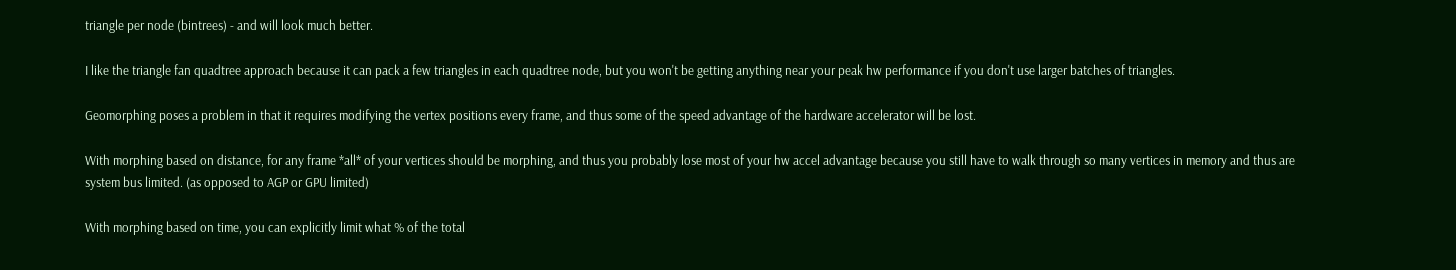triangle per node (bintrees) - and will look much better.

I like the triangle fan quadtree approach because it can pack a few triangles in each quadtree node, but you won't be getting anything near your peak hw performance if you don't use larger batches of triangles.

Geomorphing poses a problem in that it requires modifying the vertex positions every frame, and thus some of the speed advantage of the hardware accelerator will be lost.

With morphing based on distance, for any frame *all* of your vertices should be morphing, and thus you probably lose most of your hw accel advantage because you still have to walk through so many vertices in memory and thus are system bus limited. (as opposed to AGP or GPU limited)

With morphing based on time, you can explicitly limit what % of the total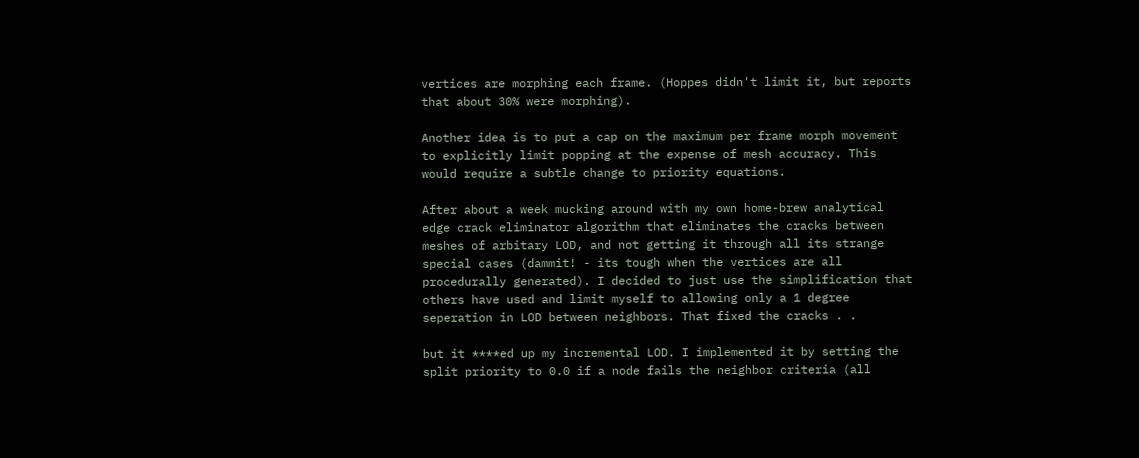vertices are morphing each frame. (Hoppes didn't limit it, but reports that about 30% were morphing).

Another idea is to put a cap on the maximum per frame morph movement to explicitly limit popping at the expense of mesh accuracy. This would require a subtle change to priority equations.

After about a week mucking around with my own home-brew analytical edge crack eliminator algorithm that eliminates the cracks between meshes of arbitary LOD, and not getting it through all its strange special cases (dammit! - its tough when the vertices are all procedurally generated). I decided to just use the simplification that others have used and limit myself to allowing only a 1 degree seperation in LOD between neighbors. That fixed the cracks . .

but it ****ed up my incremental LOD. I implemented it by setting the split priority to 0.0 if a node fails the neighbor criteria (all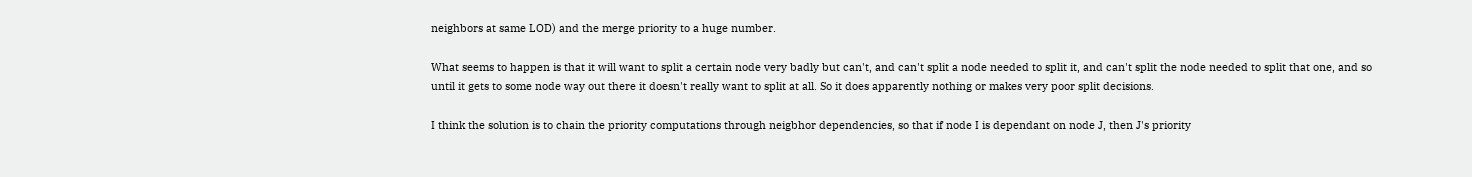neighbors at same LOD) and the merge priority to a huge number.

What seems to happen is that it will want to split a certain node very badly but can't, and can't split a node needed to split it, and can't split the node needed to split that one, and so until it gets to some node way out there it doesn't really want to split at all. So it does apparently nothing or makes very poor split decisions.

I think the solution is to chain the priority computations through neigbhor dependencies, so that if node I is dependant on node J, then J's priority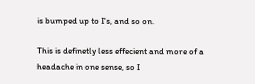is bumped up to I's, and so on.

This is definetly less effecient and more of a headache in one sense, so I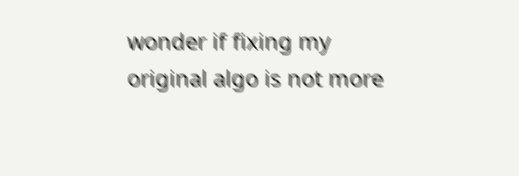wonder if fixing my original algo is not more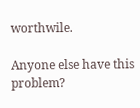worthwile.

Anyone else have this problem?